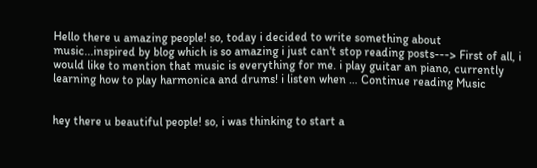Hello there u amazing people! so, today i decided to write something about music...inspired by blog which is so amazing i just can't stop reading posts---> First of all, i would like to mention that music is everything for me. i play guitar an piano, currently learning how to play harmonica and drums! i listen when … Continue reading Music


hey there u beautiful people! so, i was thinking to start a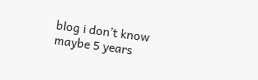blog i don’t know maybe 5 years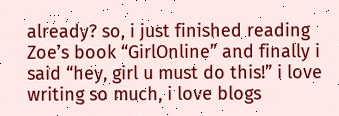already? so, i just finished reading Zoe’s book “GirlOnline” and finally i said “hey, girl u must do this!” i love writing so much, i love blogs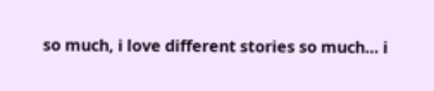so much, i love different stories so much… i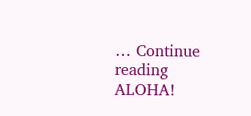… Continue reading ALOHA!